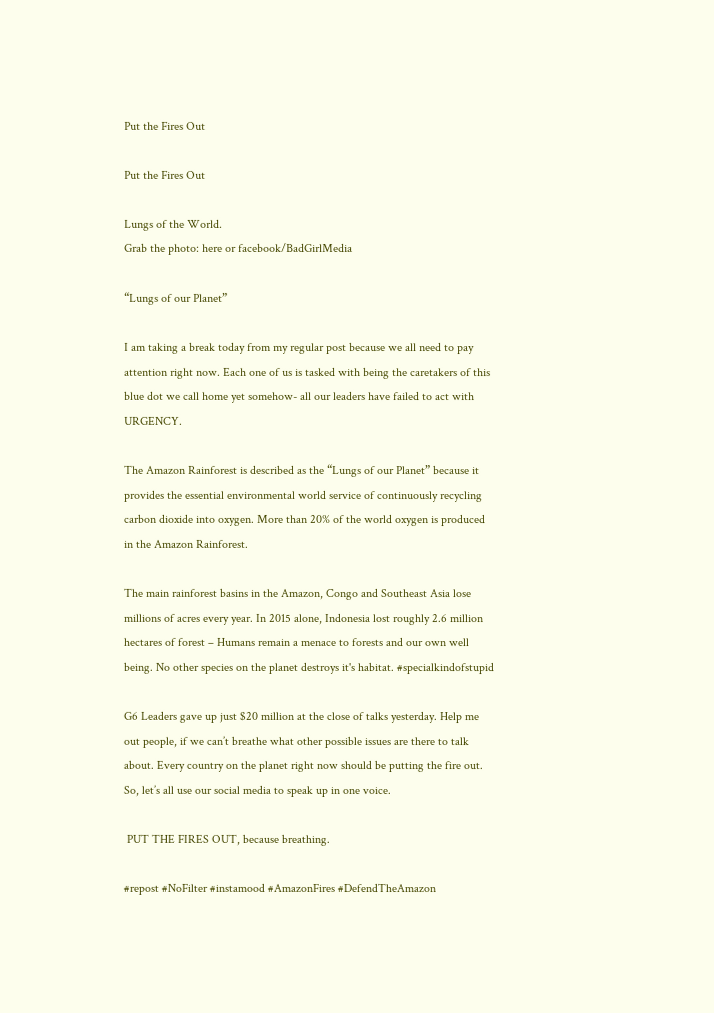Put the Fires Out

Put the Fires Out

Lungs of the World.
Grab the photo: here or facebook/BadGirlMedia

“Lungs of our Planet”

I am taking a break today from my regular post because we all need to pay attention right now. Each one of us is tasked with being the caretakers of this blue dot we call home yet somehow- all our leaders have failed to act with URGENCY.

The Amazon Rainforest is described as the “Lungs of our Planet” because it provides the essential environmental world service of continuously recycling carbon dioxide into oxygen. More than 20% of the world oxygen is produced in the Amazon Rainforest.

The main rainforest basins in the Amazon, Congo and Southeast Asia lose millions of acres every year. In 2015 alone, Indonesia lost roughly 2.6 million hectares of forest – Humans remain a menace to forests and our own well being. No other species on the planet destroys it's habitat. #specialkindofstupid

G6 Leaders gave up just $20 million at the close of talks yesterday. Help me out people, if we can’t breathe what other possible issues are there to talk about. Every country on the planet right now should be putting the fire out. So, let’s all use our social media to speak up in one voice.

 PUT THE FIRES OUT, because breathing.

#repost #NoFilter #instamood #AmazonFires #DefendTheAmazon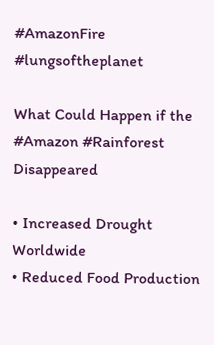#AmazonFire #lungsoftheplanet

What Could Happen if the #Amazon #Rainforest Disappeared

• Increased Drought Worldwide
• Reduced Food Production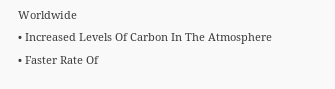Worldwide
• Increased Levels Of Carbon In The Atmosphere
• Faster Rate Of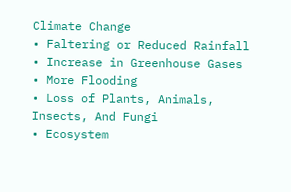Climate Change
• Faltering or Reduced Rainfall
• Increase in Greenhouse Gases
• More Flooding
• Loss of Plants, Animals, Insects, And Fungi
• Ecosystem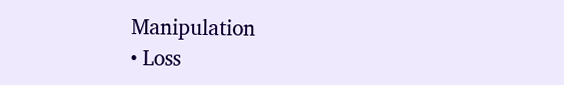Manipulation
• Loss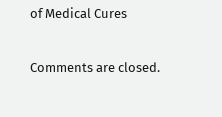of Medical Cures


Comments are closed.